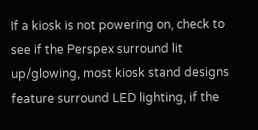If a kiosk is not powering on, check to see if the Perspex surround lit up/glowing, most kiosk stand designs feature surround LED lighting, if the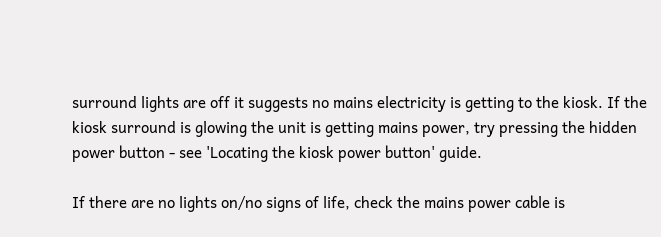surround lights are off it suggests no mains electricity is getting to the kiosk. If the kiosk surround is glowing the unit is getting mains power, try pressing the hidden power button - see 'Locating the kiosk power button' guide.

If there are no lights on/no signs of life, check the mains power cable is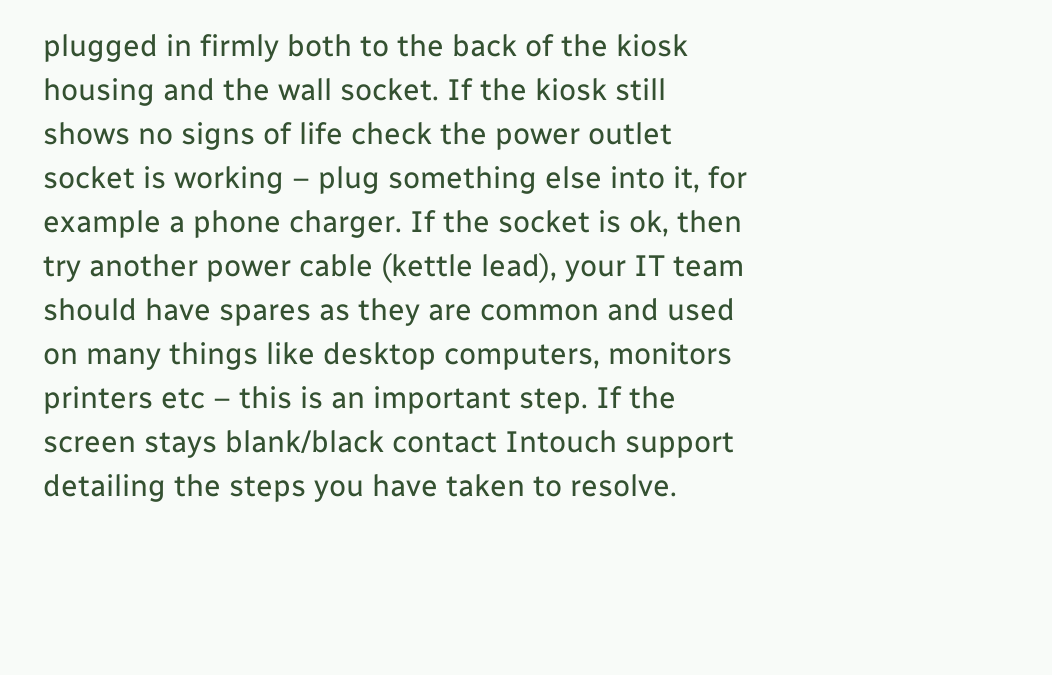plugged in firmly both to the back of the kiosk housing and the wall socket. If the kiosk still shows no signs of life check the power outlet socket is working – plug something else into it, for example a phone charger. If the socket is ok, then try another power cable (kettle lead), your IT team should have spares as they are common and used on many things like desktop computers, monitors printers etc – this is an important step. If the screen stays blank/black contact Intouch support detailing the steps you have taken to resolve.